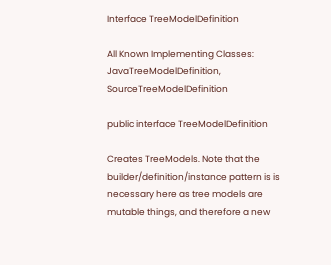Interface TreeModelDefinition

All Known Implementing Classes:
JavaTreeModelDefinition, SourceTreeModelDefinition

public interface TreeModelDefinition

Creates TreeModels. Note that the builder/definition/instance pattern is is necessary here as tree models are mutable things, and therefore a new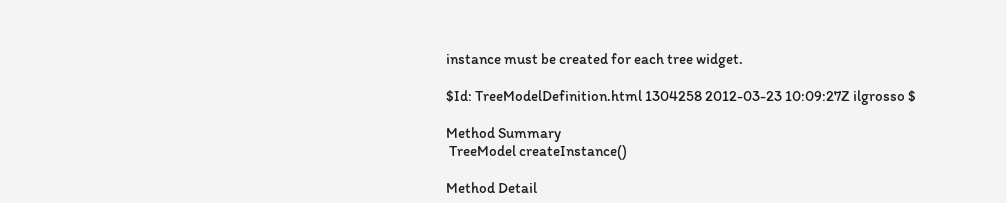instance must be created for each tree widget.

$Id: TreeModelDefinition.html 1304258 2012-03-23 10:09:27Z ilgrosso $

Method Summary
 TreeModel createInstance()

Method Detail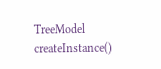TreeModel createInstance()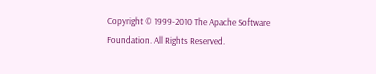Copyright © 1999-2010 The Apache Software Foundation. All Rights Reserved.